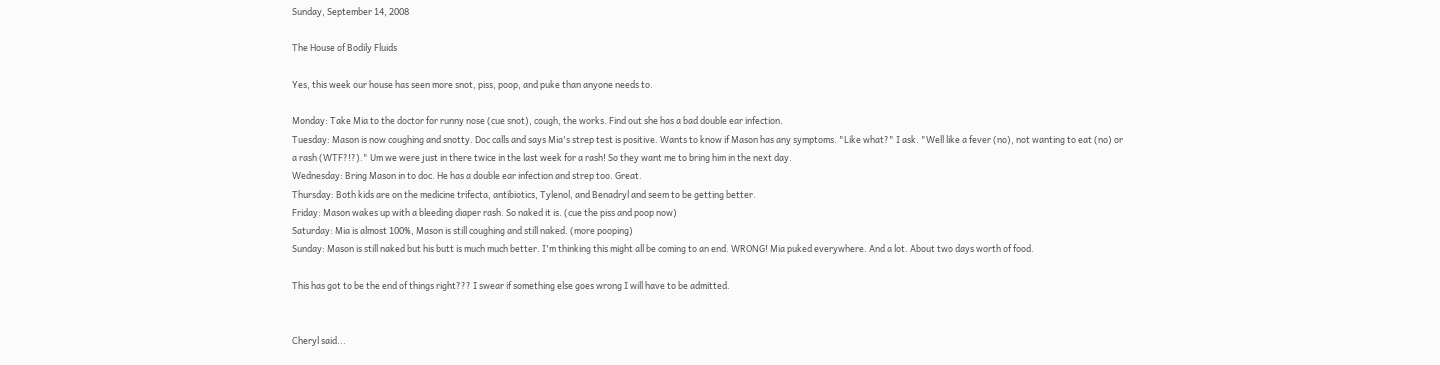Sunday, September 14, 2008

The House of Bodily Fluids

Yes, this week our house has seen more snot, piss, poop, and puke than anyone needs to.

Monday: Take Mia to the doctor for runny nose (cue snot), cough, the works. Find out she has a bad double ear infection.
Tuesday: Mason is now coughing and snotty. Doc calls and says Mia's strep test is positive. Wants to know if Mason has any symptoms. "Like what?" I ask. "Well like a fever (no), not wanting to eat (no) or a rash (WTF?!?)." Um we were just in there twice in the last week for a rash! So they want me to bring him in the next day.
Wednesday: Bring Mason in to doc. He has a double ear infection and strep too. Great.
Thursday: Both kids are on the medicine trifecta, antibiotics, Tylenol, and Benadryl and seem to be getting better.
Friday: Mason wakes up with a bleeding diaper rash. So naked it is. (cue the piss and poop now)
Saturday: Mia is almost 100%, Mason is still coughing and still naked. (more pooping)
Sunday: Mason is still naked but his butt is much much better. I'm thinking this might all be coming to an end. WRONG! Mia puked everywhere. And a lot. About two days worth of food.

This has got to be the end of things right??? I swear if something else goes wrong I will have to be admitted.


Cheryl said...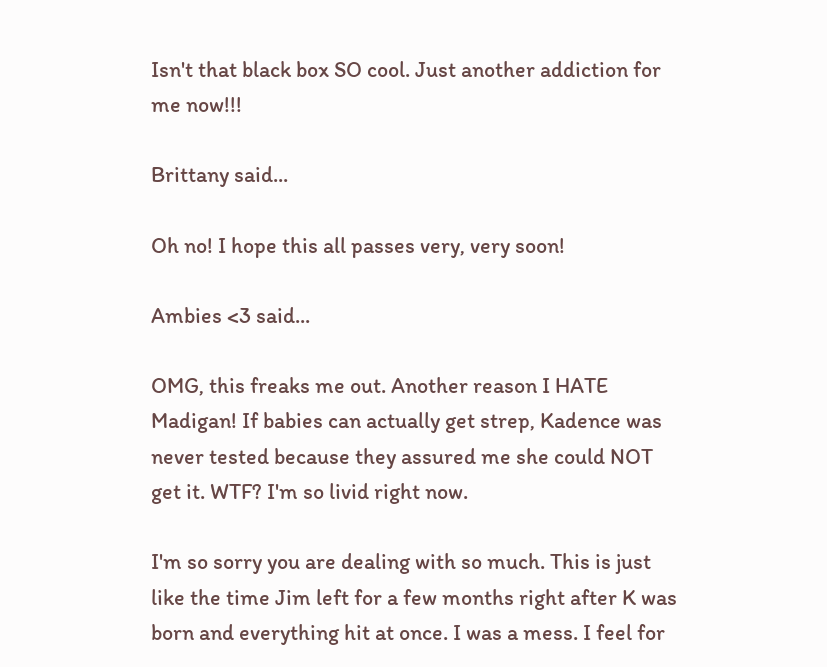Isn't that black box SO cool. Just another addiction for me now!!!

Brittany said...

Oh no! I hope this all passes very, very soon!

Ambies <3 said...

OMG, this freaks me out. Another reason I HATE Madigan! If babies can actually get strep, Kadence was never tested because they assured me she could NOT get it. WTF? I'm so livid right now.

I'm so sorry you are dealing with so much. This is just like the time Jim left for a few months right after K was born and everything hit at once. I was a mess. I feel for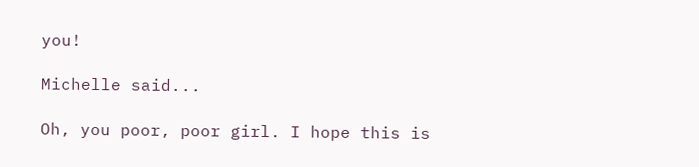you!

Michelle said...

Oh, you poor, poor girl. I hope this is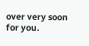over very soon for you.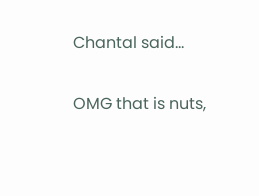Chantal said...

OMG that is nuts,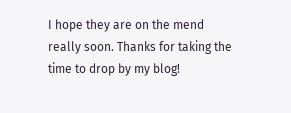I hope they are on the mend really soon. Thanks for taking the time to drop by my blog!